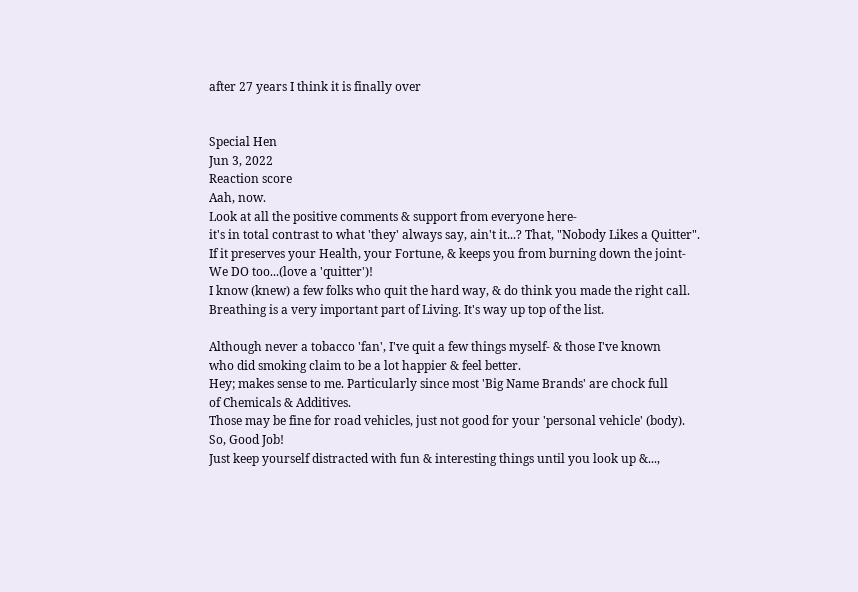after 27 years I think it is finally over


Special Hen
Jun 3, 2022
Reaction score
Aah, now.
Look at all the positive comments & support from everyone here-
it's in total contrast to what 'they' always say, ain't it...? That, "Nobody Likes a Quitter".
If it preserves your Health, your Fortune, & keeps you from burning down the joint-
We DO too...(love a 'quitter')!
I know (knew) a few folks who quit the hard way, & do think you made the right call.
Breathing is a very important part of Living. It's way up top of the list.

Although never a tobacco 'fan', I've quit a few things myself- & those I've known
who did smoking claim to be a lot happier & feel better.
Hey; makes sense to me. Particularly since most 'Big Name Brands' are chock full
of Chemicals & Additives.
Those may be fine for road vehicles, just not good for your 'personal vehicle' (body).
So, Good Job!
Just keep yourself distracted with fun & interesting things until you look up &...,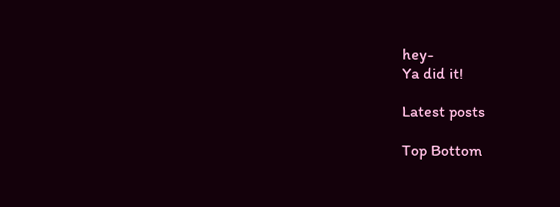hey-
Ya did it!

Latest posts

Top Bottom